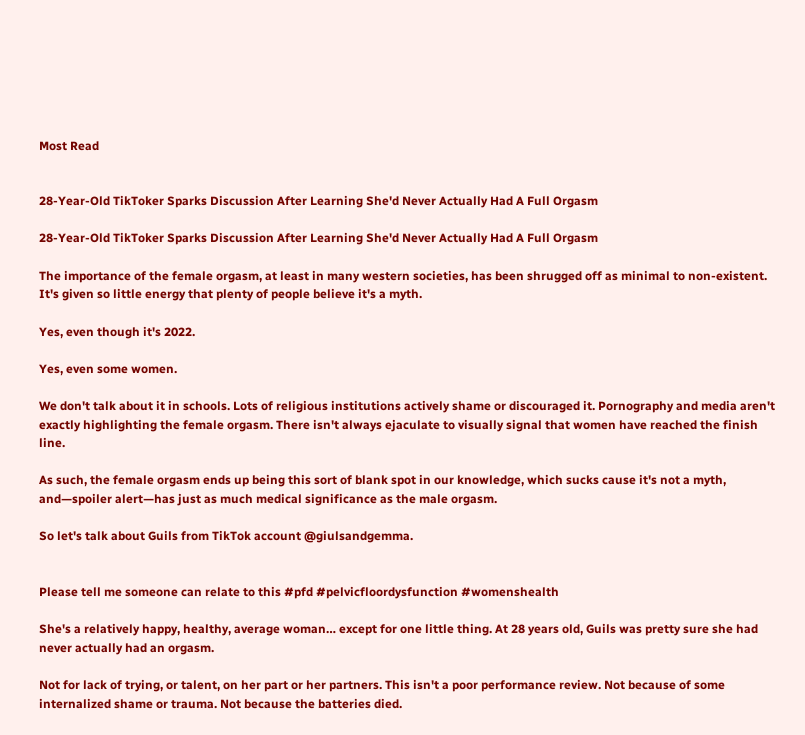Most Read


28-Year-Old TikToker Sparks Discussion After Learning She'd Never Actually Had A Full Orgasm

28-Year-Old TikToker Sparks Discussion After Learning She'd Never Actually Had A Full Orgasm

The importance of the female orgasm, at least in many western societies, has been shrugged off as minimal to non-existent. It's given so little energy that plenty of people believe it's a myth.

Yes, even though it's 2022.

Yes, even some women.

We don't talk about it in schools. Lots of religious institutions actively shame or discouraged it. Pornography and media aren't exactly highlighting the female orgasm. There isn't always ejaculate to visually signal that women have reached the finish line.

As such, the female orgasm ends up being this sort of blank spot in our knowledge, which sucks cause it's not a myth, and—spoiler alert—has just as much medical significance as the male orgasm.

So let's talk about Guils from TikTok account @giulsandgemma.


Please tell me someone can relate to this #pfd #pelvicfloordysfunction #womenshealth

She's a relatively happy, healthy, average woman… except for one little thing. At 28 years old, Guils was pretty sure she had never actually had an orgasm.

Not for lack of trying, or talent, on her part or her partners. This isn't a poor performance review. Not because of some internalized shame or trauma. Not because the batteries died.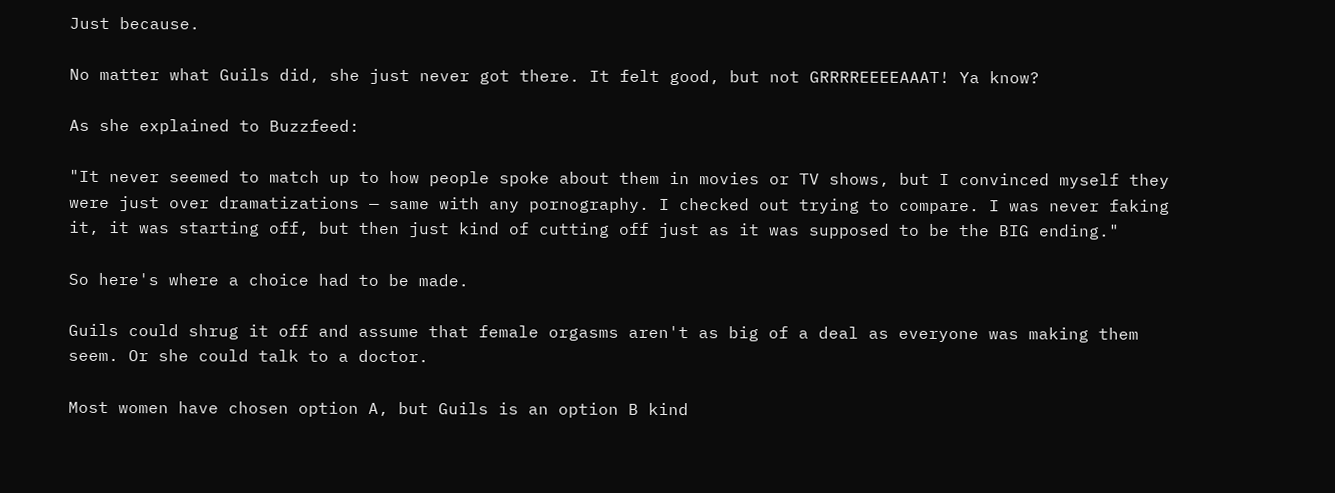Just because.

No matter what Guils did, she just never got there. It felt good, but not GRRRREEEEAAAT! Ya know?

As she explained to Buzzfeed:

"It never seemed to match up to how people spoke about them in movies or TV shows, but I convinced myself they were just over dramatizations — same with any pornography. I checked out trying to compare. I was never faking it, it was starting off, but then just kind of cutting off just as it was supposed to be the BIG ending."

So here's where a choice had to be made.

Guils could shrug it off and assume that female orgasms aren't as big of a deal as everyone was making them seem. Or she could talk to a doctor.

Most women have chosen option A, but Guils is an option B kind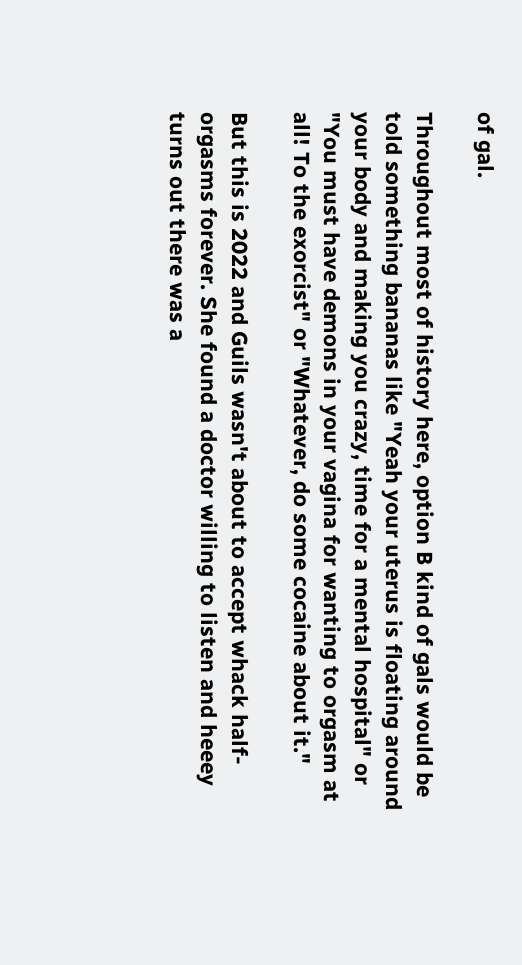of gal.

Throughout most of history here, option B kind of gals would be told something bananas like "Yeah your uterus is floating around your body and making you crazy, time for a mental hospital" or "You must have demons in your vagina for wanting to orgasm at all! To the exorcist" or "Whatever, do some cocaine about it."

But this is 2022 and Guils wasn't about to accept whack half-orgasms forever. She found a doctor willing to listen and heeey turns out there was a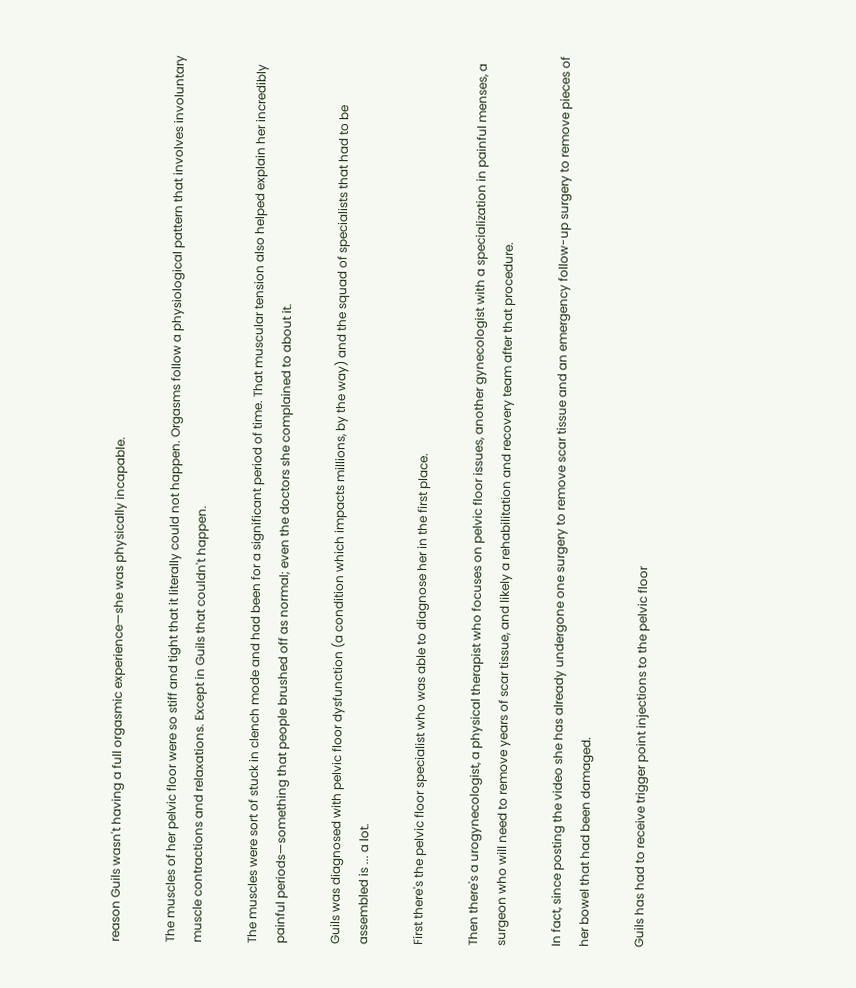reason Guils wasn't having a full orgasmic experience—she was physically incapable.

The muscles of her pelvic floor were so stiff and tight that it literally could not happen. Orgasms follow a physiological pattern that involves involuntary muscle contractions and relaxations. Except in Guils that couldn't happen.

The muscles were sort of stuck in clench mode and had been for a significant period of time. That muscular tension also helped explain her incredibly painful periods—something that people brushed off as normal; even the doctors she complained to about it.

Guils was diagnosed with pelvic floor dysfunction (a condition which impacts millions, by the way) and the squad of specialists that had to be assembled is ... a lot.

First there's the pelvic floor specialist who was able to diagnose her in the first place.

Then there's a urogynecologist, a physical therapist who focuses on pelvic floor issues, another gynecologist with a specialization in painful menses, a surgeon who will need to remove years of scar tissue, and likely a rehabilitation and recovery team after that procedure.

In fact, since posting the video she has already undergone one surgery to remove scar tissue and an emergency follow-up surgery to remove pieces of her bowel that had been damaged.

Guils has had to receive trigger point injections to the pelvic floor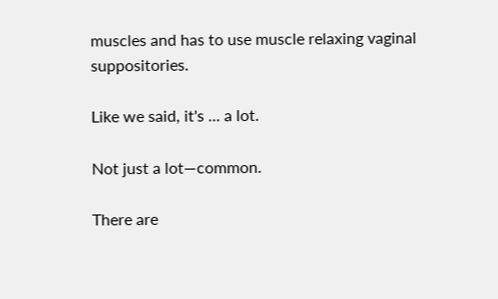muscles and has to use muscle relaxing vaginal suppositories.

Like we said, it's ... a lot.

Not just a lot—common.

There are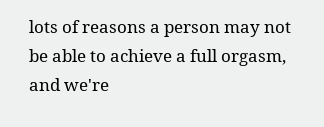lots of reasons a person may not be able to achieve a full orgasm, and we're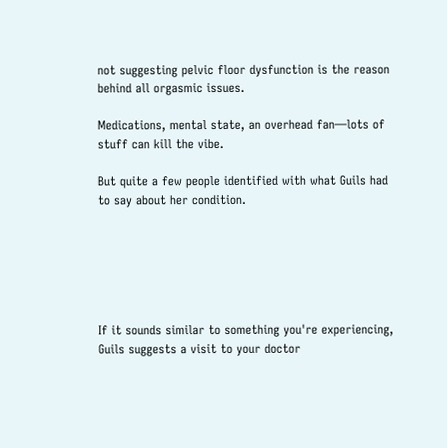not suggesting pelvic floor dysfunction is the reason behind all orgasmic issues.

Medications, mental state, an overhead fan—lots of stuff can kill the vibe.

But quite a few people identified with what Guils had to say about her condition.






If it sounds similar to something you're experiencing, Guils suggests a visit to your doctor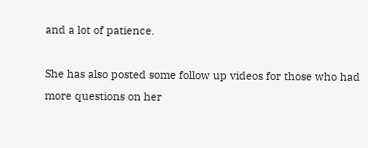and a lot of patience.

She has also posted some follow up videos for those who had more questions on her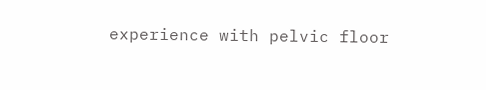experience with pelvic floor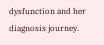dysfunction and her diagnosis journey.